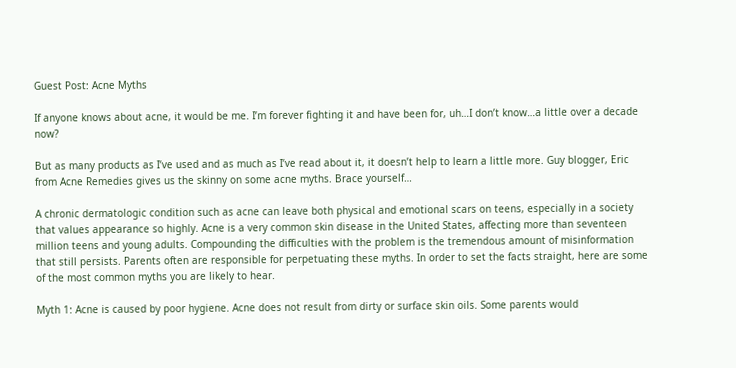Guest Post: Acne Myths

If anyone knows about acne, it would be me. I’m forever fighting it and have been for, uh…I don’t know…a little over a decade now?

But as many products as I’ve used and as much as I’ve read about it, it doesn’t help to learn a little more. Guy blogger, Eric from Acne Remedies gives us the skinny on some acne myths. Brace yourself…

A chronic dermatologic condition such as acne can leave both physical and emotional scars on teens, especially in a society that values appearance so highly. Acne is a very common skin disease in the United States, affecting more than seventeen million teens and young adults. Compounding the difficulties with the problem is the tremendous amount of misinformation that still persists. Parents often are responsible for perpetuating these myths. In order to set the facts straight, here are some of the most common myths you are likely to hear.

Myth 1: Acne is caused by poor hygiene. Acne does not result from dirty or surface skin oils. Some parents would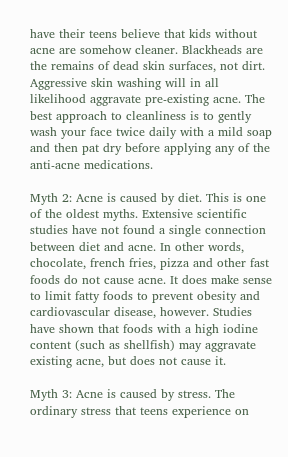have their teens believe that kids without acne are somehow cleaner. Blackheads are the remains of dead skin surfaces, not dirt. Aggressive skin washing will in all likelihood aggravate pre-existing acne. The best approach to cleanliness is to gently wash your face twice daily with a mild soap and then pat dry before applying any of the anti-acne medications.

Myth 2: Acne is caused by diet. This is one of the oldest myths. Extensive scientific studies have not found a single connection between diet and acne. In other words, chocolate, french fries, pizza and other fast foods do not cause acne. It does make sense to limit fatty foods to prevent obesity and cardiovascular disease, however. Studies have shown that foods with a high iodine content (such as shellfish) may aggravate existing acne, but does not cause it.

Myth 3: Acne is caused by stress. The ordinary stress that teens experience on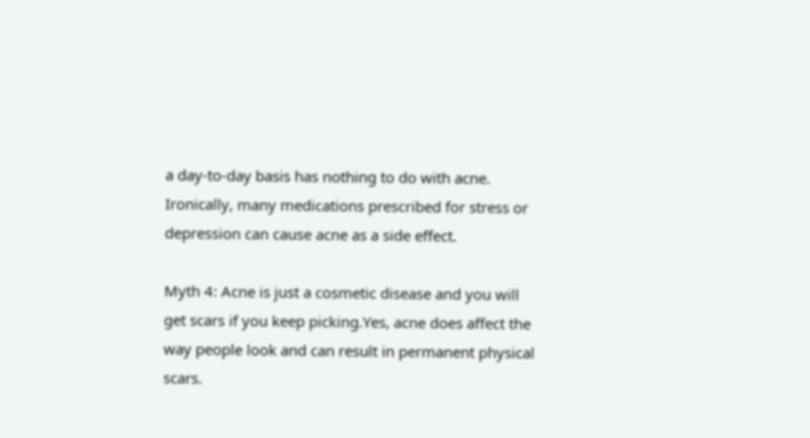a day-to-day basis has nothing to do with acne. Ironically, many medications prescribed for stress or depression can cause acne as a side effect.

Myth 4: Acne is just a cosmetic disease and you will get scars if you keep picking.Yes, acne does affect the way people look and can result in permanent physical scars.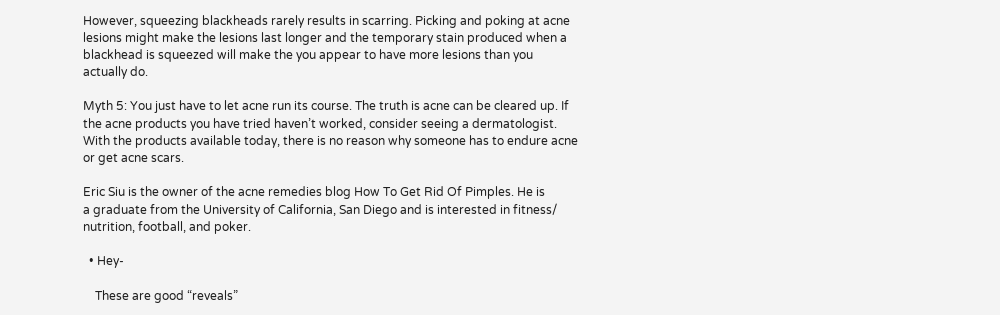However, squeezing blackheads rarely results in scarring. Picking and poking at acne lesions might make the lesions last longer and the temporary stain produced when a blackhead is squeezed will make the you appear to have more lesions than you actually do.

Myth 5: You just have to let acne run its course. The truth is acne can be cleared up. If the acne products you have tried haven’t worked, consider seeing a dermatologist. With the products available today, there is no reason why someone has to endure acne or get acne scars.

Eric Siu is the owner of the acne remedies blog How To Get Rid Of Pimples. He is
a graduate from the University of California, San Diego and is interested in fitness/
nutrition, football, and poker.

  • Hey-

    These are good “reveals”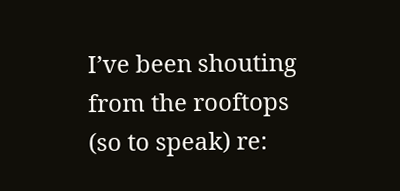I’ve been shouting from the rooftops (so to speak) re: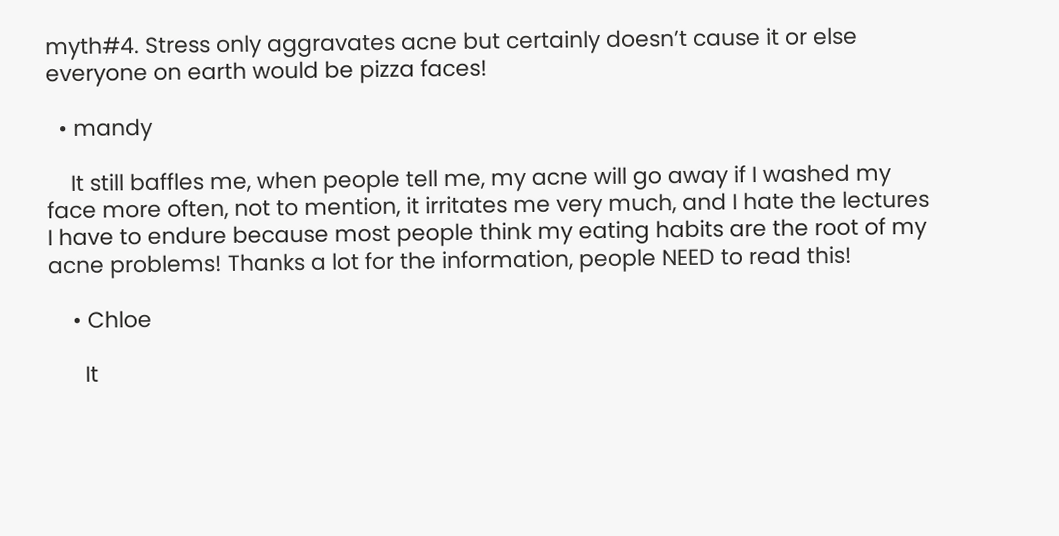myth#4. Stress only aggravates acne but certainly doesn’t cause it or else everyone on earth would be pizza faces!

  • mandy

    It still baffles me, when people tell me, my acne will go away if I washed my face more often, not to mention, it irritates me very much, and I hate the lectures I have to endure because most people think my eating habits are the root of my acne problems! Thanks a lot for the information, people NEED to read this!

    • Chloe

      It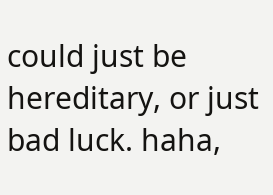could just be hereditary, or just bad luck. haha,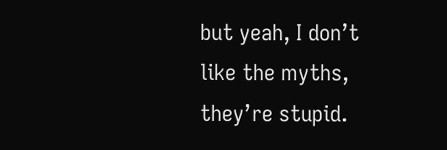but yeah, I don’t like the myths, they’re stupid.